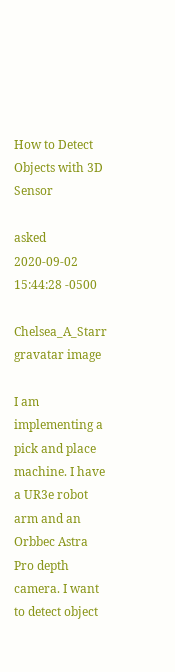How to Detect Objects with 3D Sensor

asked 2020-09-02 15:44:28 -0500

Chelsea_A_Starr gravatar image

I am implementing a pick and place machine. I have a UR3e robot arm and an Orbbec Astra Pro depth camera. I want to detect object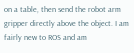on a table, then send the robot arm gripper directly above the object. I am fairly new to ROS and am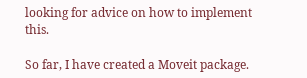looking for advice on how to implement this.

So far, I have created a Moveit package.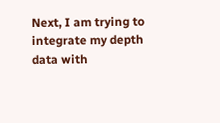Next, I am trying to integrate my depth data with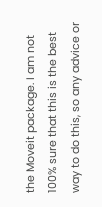the Moveit package. I am not 100% sure that this is the best way to do this, so any advice or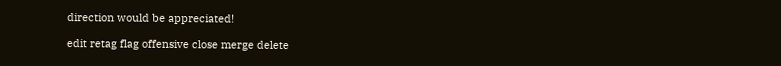direction would be appreciated!

edit retag flag offensive close merge delete